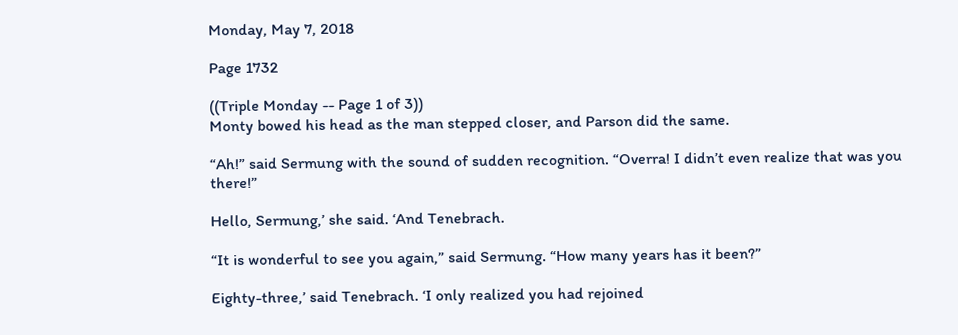Monday, May 7, 2018

Page 1732

((Triple Monday -- Page 1 of 3))
Monty bowed his head as the man stepped closer, and Parson did the same.

“Ah!” said Sermung with the sound of sudden recognition. “Overra! I didn’t even realize that was you there!”

Hello, Sermung,’ she said. ‘And Tenebrach.

“It is wonderful to see you again,” said Sermung. “How many years has it been?”

Eighty-three,’ said Tenebrach. ‘I only realized you had rejoined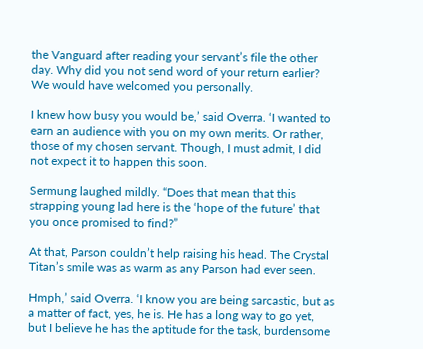the Vanguard after reading your servant’s file the other day. Why did you not send word of your return earlier? We would have welcomed you personally.

I knew how busy you would be,’ said Overra. ‘I wanted to earn an audience with you on my own merits. Or rather, those of my chosen servant. Though, I must admit, I did not expect it to happen this soon.

Sermung laughed mildly. “Does that mean that this strapping young lad here is the ‘hope of the future’ that you once promised to find?”

At that, Parson couldn’t help raising his head. The Crystal Titan’s smile was as warm as any Parson had ever seen.

Hmph,’ said Overra. ‘I know you are being sarcastic, but as a matter of fact, yes, he is. He has a long way to go yet, but I believe he has the aptitude for the task, burdensome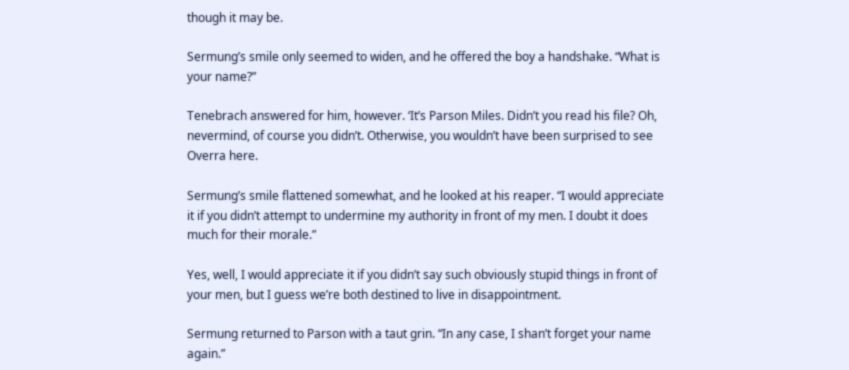though it may be.

Sermung’s smile only seemed to widen, and he offered the boy a handshake. “What is your name?”

Tenebrach answered for him, however. ‘It’s Parson Miles. Didn’t you read his file? Oh, nevermind, of course you didn’t. Otherwise, you wouldn’t have been surprised to see Overra here.

Sermung’s smile flattened somewhat, and he looked at his reaper. “I would appreciate it if you didn’t attempt to undermine my authority in front of my men. I doubt it does much for their morale.”

Yes, well, I would appreciate it if you didn’t say such obviously stupid things in front of your men, but I guess we’re both destined to live in disappointment.

Sermung returned to Parson with a taut grin. “In any case, I shan’t forget your name again.”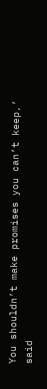You shouldn’t make promises you can’t keep,’ said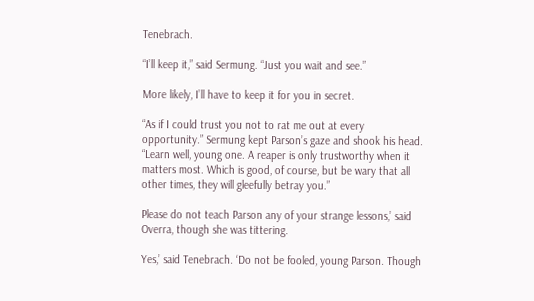Tenebrach.

“I’ll keep it,” said Sermung. “Just you wait and see.”

More likely, I’ll have to keep it for you in secret.

“As if I could trust you not to rat me out at every opportunity.” Sermung kept Parson’s gaze and shook his head. “Learn well, young one. A reaper is only trustworthy when it matters most. Which is good, of course, but be wary that all other times, they will gleefully betray you.”

Please do not teach Parson any of your strange lessons,’ said Overra, though she was tittering.

Yes,’ said Tenebrach. ‘Do not be fooled, young Parson. Though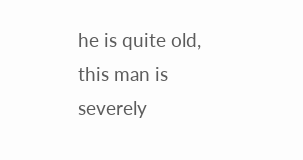he is quite old, this man is severely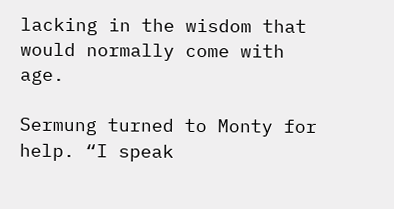lacking in the wisdom that would normally come with age.

Sermung turned to Monty for help. “I speak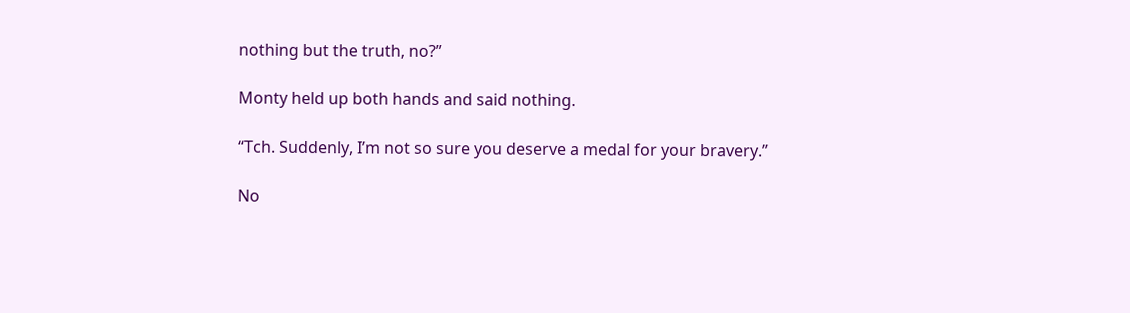nothing but the truth, no?”

Monty held up both hands and said nothing.

“Tch. Suddenly, I’m not so sure you deserve a medal for your bravery.”

No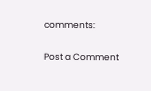comments:

Post a Comment